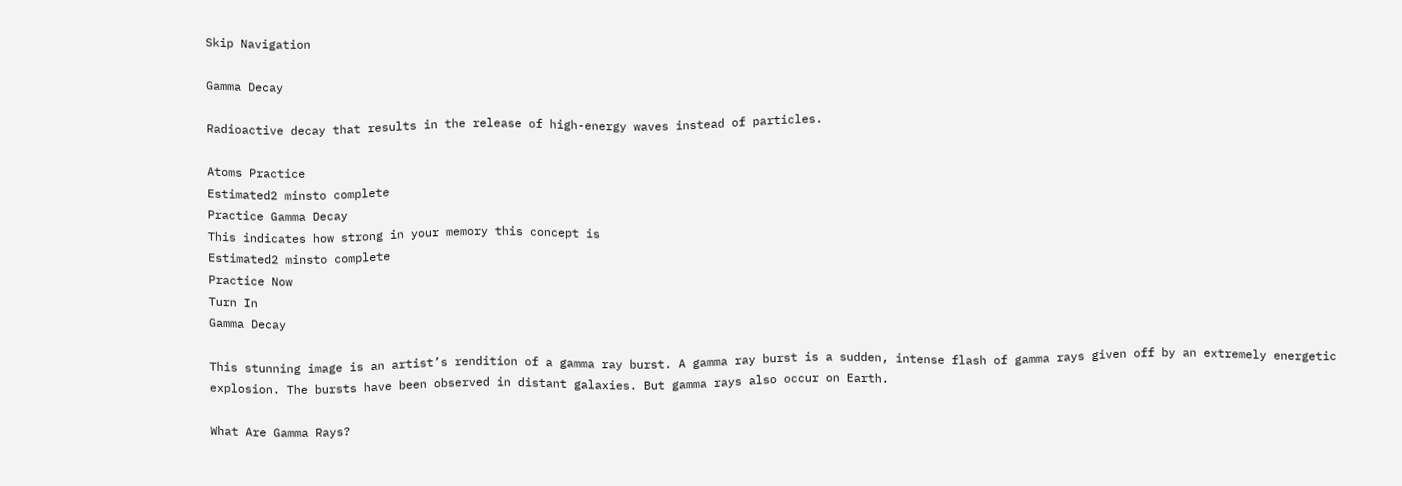Skip Navigation

Gamma Decay

Radioactive decay that results in the release of high-energy waves instead of particles.

Atoms Practice
Estimated2 minsto complete
Practice Gamma Decay
This indicates how strong in your memory this concept is
Estimated2 minsto complete
Practice Now
Turn In
Gamma Decay

This stunning image is an artist’s rendition of a gamma ray burst. A gamma ray burst is a sudden, intense flash of gamma rays given off by an extremely energetic explosion. The bursts have been observed in distant galaxies. But gamma rays also occur on Earth.

What Are Gamma Rays?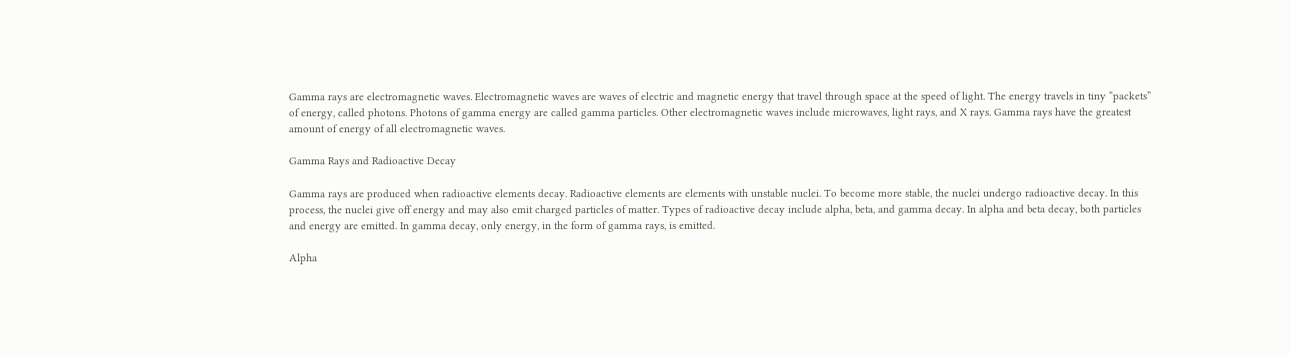Gamma rays are electromagnetic waves. Electromagnetic waves are waves of electric and magnetic energy that travel through space at the speed of light. The energy travels in tiny “packets” of energy, called photons. Photons of gamma energy are called gamma particles. Other electromagnetic waves include microwaves, light rays, and X rays. Gamma rays have the greatest amount of energy of all electromagnetic waves.

Gamma Rays and Radioactive Decay

Gamma rays are produced when radioactive elements decay. Radioactive elements are elements with unstable nuclei. To become more stable, the nuclei undergo radioactive decay. In this process, the nuclei give off energy and may also emit charged particles of matter. Types of radioactive decay include alpha, beta, and gamma decay. In alpha and beta decay, both particles and energy are emitted. In gamma decay, only energy, in the form of gamma rays, is emitted.

Alpha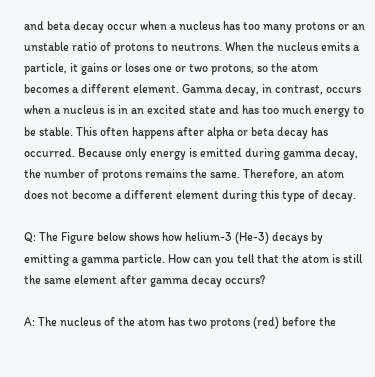and beta decay occur when a nucleus has too many protons or an unstable ratio of protons to neutrons. When the nucleus emits a particle, it gains or loses one or two protons, so the atom becomes a different element. Gamma decay, in contrast, occurs when a nucleus is in an excited state and has too much energy to be stable. This often happens after alpha or beta decay has occurred. Because only energy is emitted during gamma decay, the number of protons remains the same. Therefore, an atom does not become a different element during this type of decay.

Q: The Figure below shows how helium-3 (He-3) decays by emitting a gamma particle. How can you tell that the atom is still the same element after gamma decay occurs?

A: The nucleus of the atom has two protons (red) before the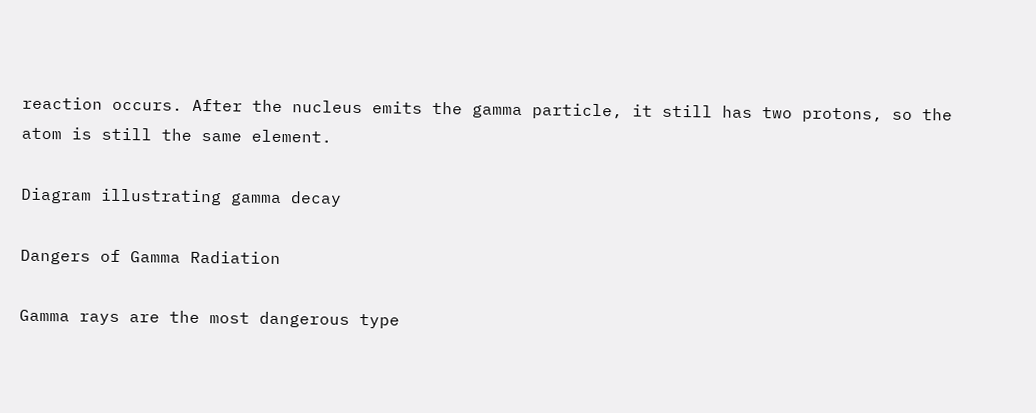reaction occurs. After the nucleus emits the gamma particle, it still has two protons, so the atom is still the same element.

Diagram illustrating gamma decay

Dangers of Gamma Radiation

Gamma rays are the most dangerous type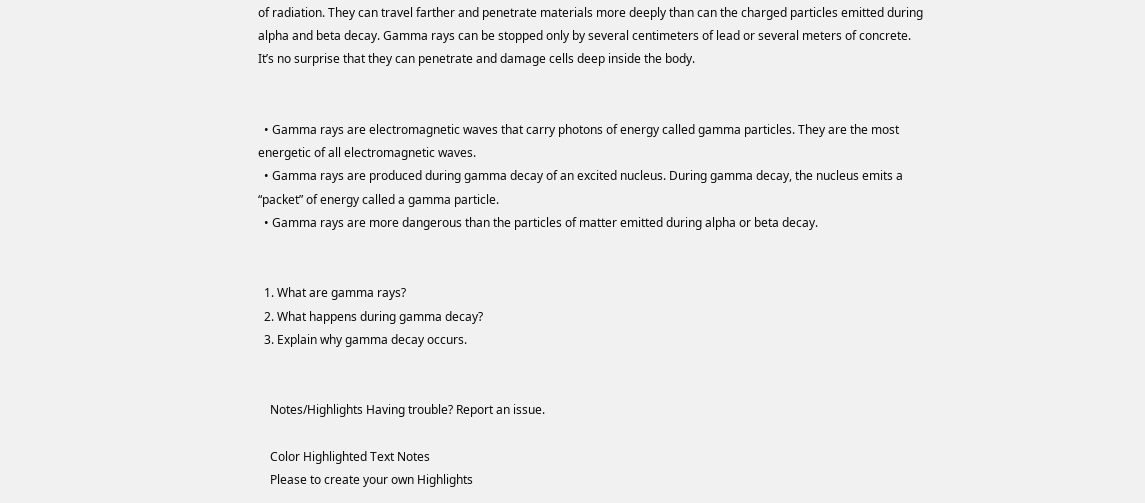of radiation. They can travel farther and penetrate materials more deeply than can the charged particles emitted during alpha and beta decay. Gamma rays can be stopped only by several centimeters of lead or several meters of concrete. It’s no surprise that they can penetrate and damage cells deep inside the body.


  • Gamma rays are electromagnetic waves that carry photons of energy called gamma particles. They are the most energetic of all electromagnetic waves.
  • Gamma rays are produced during gamma decay of an excited nucleus. During gamma decay, the nucleus emits a “packet” of energy called a gamma particle.
  • Gamma rays are more dangerous than the particles of matter emitted during alpha or beta decay.


  1. What are gamma rays?
  2. What happens during gamma decay?
  3. Explain why gamma decay occurs.


    Notes/Highlights Having trouble? Report an issue.

    Color Highlighted Text Notes
    Please to create your own Highlights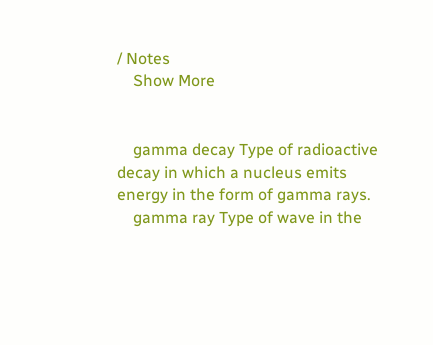/ Notes
    Show More


    gamma decay Type of radioactive decay in which a nucleus emits energy in the form of gamma rays.
    gamma ray Type of wave in the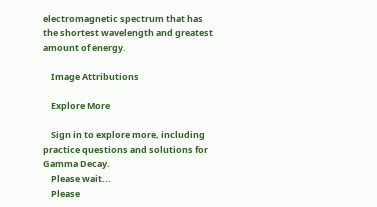electromagnetic spectrum that has the shortest wavelength and greatest amount of energy.

    Image Attributions

    Explore More

    Sign in to explore more, including practice questions and solutions for Gamma Decay.
    Please wait...
    Please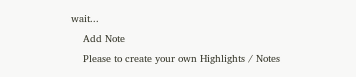wait...
    Add Note
    Please to create your own Highlights / Notes